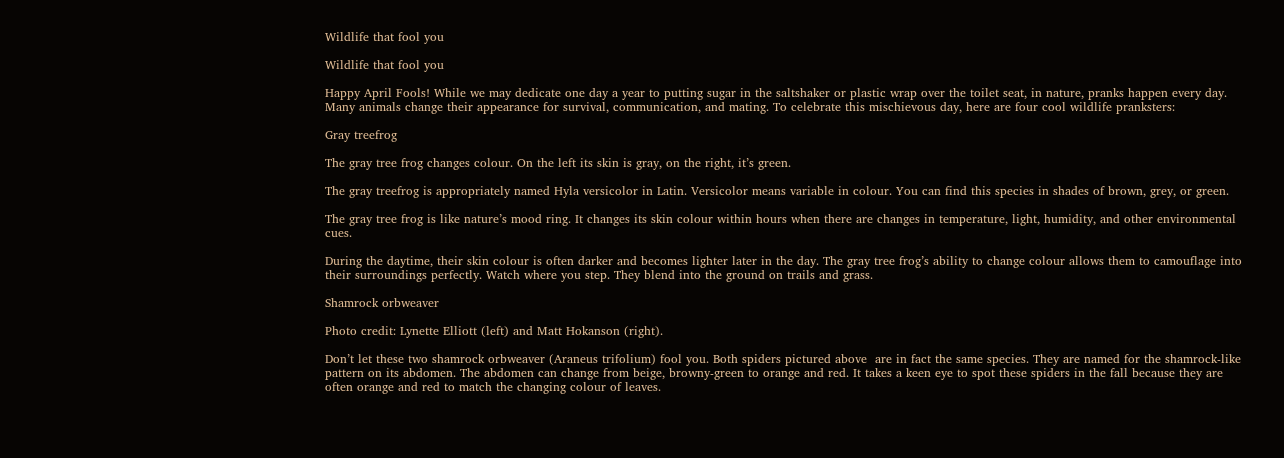Wildlife that fool you

Wildlife that fool you

Happy April Fools! While we may dedicate one day a year to putting sugar in the saltshaker or plastic wrap over the toilet seat, in nature, pranks happen every day. Many animals change their appearance for survival, communication, and mating. To celebrate this mischievous day, here are four cool wildlife pranksters:

Gray treefrog

The gray tree frog changes colour. On the left its skin is gray, on the right, it’s green.

The gray treefrog is appropriately named Hyla versicolor in Latin. Versicolor means variable in colour. You can find this species in shades of brown, grey, or green.

The gray tree frog is like nature’s mood ring. It changes its skin colour within hours when there are changes in temperature, light, humidity, and other environmental cues.

During the daytime, their skin colour is often darker and becomes lighter later in the day. The gray tree frog’s ability to change colour allows them to camouflage into their surroundings perfectly. Watch where you step. They blend into the ground on trails and grass.

Shamrock orbweaver

Photo credit: Lynette Elliott (left) and Matt Hokanson (right).

Don’t let these two shamrock orbweaver (Araneus trifolium) fool you. Both spiders pictured above  are in fact the same species. They are named for the shamrock-like pattern on its abdomen. The abdomen can change from beige, browny-green to orange and red. It takes a keen eye to spot these spiders in the fall because they are often orange and red to match the changing colour of leaves.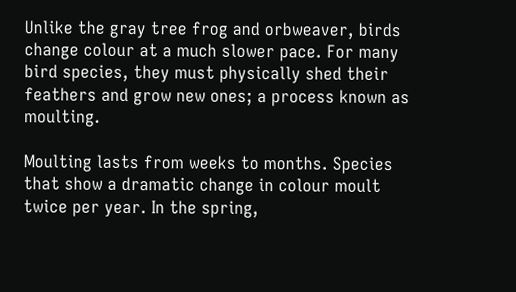Unlike the gray tree frog and orbweaver, birds change colour at a much slower pace. For many bird species, they must physically shed their feathers and grow new ones; a process known as moulting.

Moulting lasts from weeks to months. Species that show a dramatic change in colour moult twice per year. In the spring,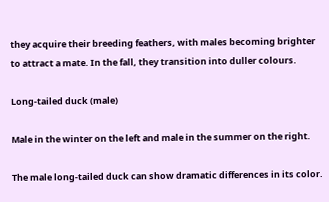they acquire their breeding feathers, with males becoming brighter to attract a mate. In the fall, they transition into duller colours.

Long-tailed duck (male)

Male in the winter on the left and male in the summer on the right.

The male long-tailed duck can show dramatic differences in its color.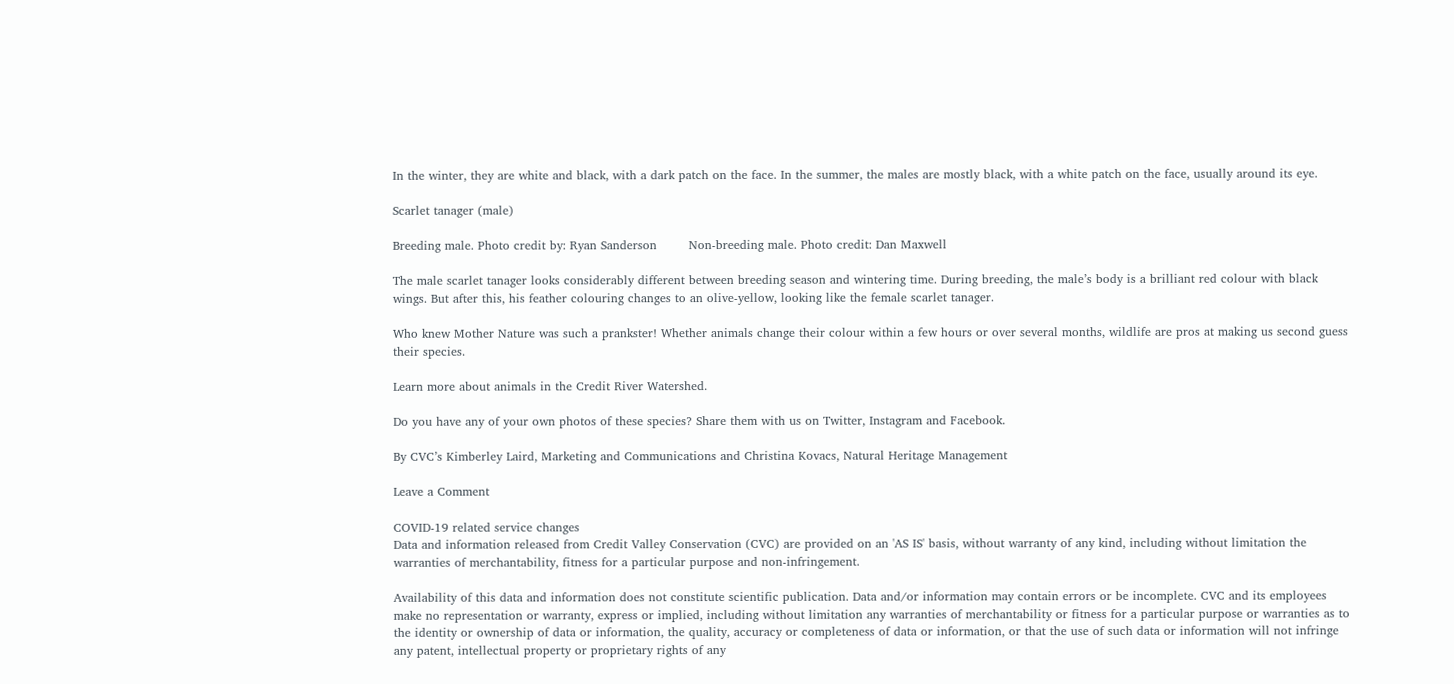In the winter, they are white and black, with a dark patch on the face. In the summer, the males are mostly black, with a white patch on the face, usually around its eye.

Scarlet tanager (male)

Breeding male. Photo credit by: Ryan Sanderson        Non-breeding male. Photo credit: Dan Maxwell

The male scarlet tanager looks considerably different between breeding season and wintering time. During breeding, the male’s body is a brilliant red colour with black wings. But after this, his feather colouring changes to an olive-yellow, looking like the female scarlet tanager.

Who knew Mother Nature was such a prankster! Whether animals change their colour within a few hours or over several months, wildlife are pros at making us second guess their species.

Learn more about animals in the Credit River Watershed.

Do you have any of your own photos of these species? Share them with us on Twitter, Instagram and Facebook.

By CVC’s Kimberley Laird, Marketing and Communications and Christina Kovacs, Natural Heritage Management

Leave a Comment

COVID-19 related service changes
Data and information released from Credit Valley Conservation (CVC) are provided on an 'AS IS' basis, without warranty of any kind, including without limitation the warranties of merchantability, fitness for a particular purpose and non-infringement.

Availability of this data and information does not constitute scientific publication. Data and/or information may contain errors or be incomplete. CVC and its employees make no representation or warranty, express or implied, including without limitation any warranties of merchantability or fitness for a particular purpose or warranties as to the identity or ownership of data or information, the quality, accuracy or completeness of data or information, or that the use of such data or information will not infringe any patent, intellectual property or proprietary rights of any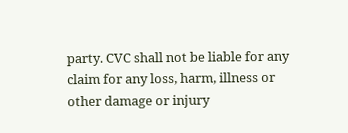party. CVC shall not be liable for any claim for any loss, harm, illness or other damage or injury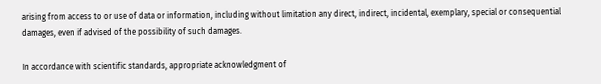arising from access to or use of data or information, including without limitation any direct, indirect, incidental, exemplary, special or consequential damages, even if advised of the possibility of such damages.

In accordance with scientific standards, appropriate acknowledgment of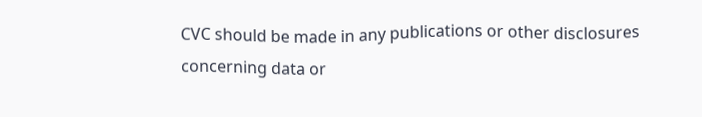CVC should be made in any publications or other disclosures concerning data or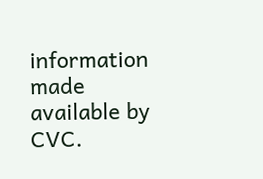information made available by CVC.